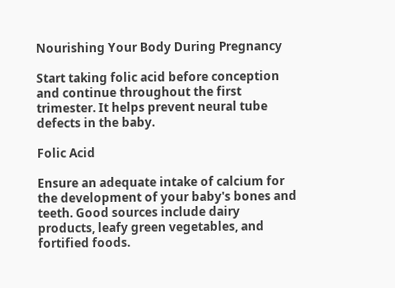Nourishing Your Body During Pregnancy

Start taking folic acid before conception and continue throughout the first trimester. It helps prevent neural tube defects in the baby.

Folic Acid

Ensure an adequate intake of calcium for the development of your baby's bones and teeth. Good sources include dairy products, leafy green vegetables, and fortified foods.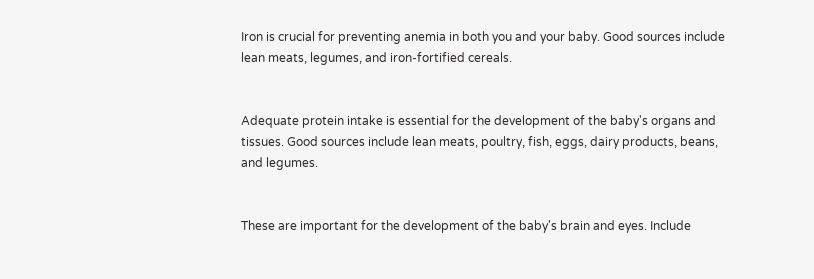Iron is crucial for preventing anemia in both you and your baby. Good sources include lean meats, legumes, and iron-fortified cereals.


Adequate protein intake is essential for the development of the baby's organs and tissues. Good sources include lean meats, poultry, fish, eggs, dairy products, beans, and legumes.


These are important for the development of the baby's brain and eyes. Include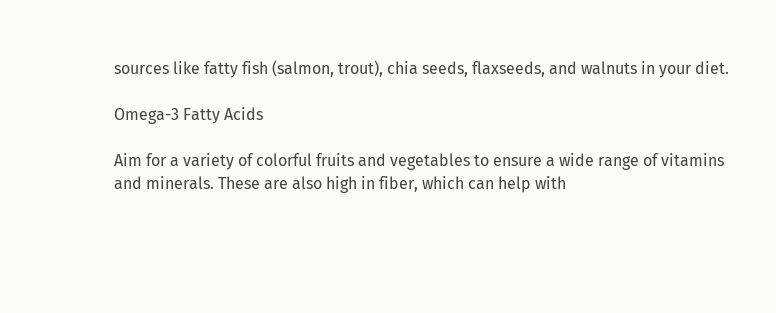sources like fatty fish (salmon, trout), chia seeds, flaxseeds, and walnuts in your diet.

Omega-3 Fatty Acids

Aim for a variety of colorful fruits and vegetables to ensure a wide range of vitamins and minerals. These are also high in fiber, which can help with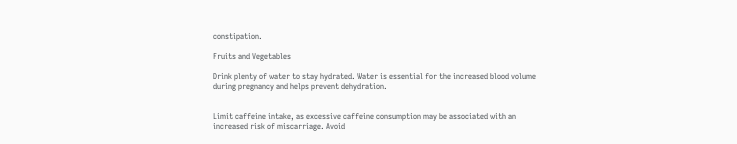constipation.

Fruits and Vegetables

Drink plenty of water to stay hydrated. Water is essential for the increased blood volume during pregnancy and helps prevent dehydration.


Limit caffeine intake, as excessive caffeine consumption may be associated with an increased risk of miscarriage. Avoid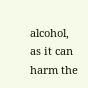alcohol, as it can harm the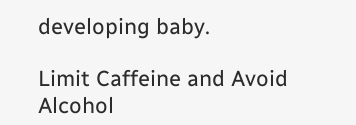developing baby.

Limit Caffeine and Avoid Alcohol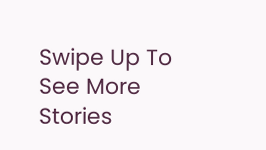Swipe Up To See More Stories